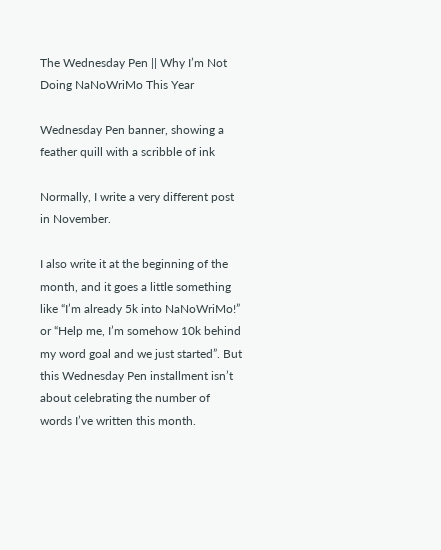The Wednesday Pen || Why I’m Not Doing NaNoWriMo This Year

Wednesday Pen banner, showing a feather quill with a scribble of ink

Normally, I write a very different post in November.

I also write it at the beginning of the month, and it goes a little something like “I’m already 5k into NaNoWriMo!” or “Help me, I’m somehow 10k behind my word goal and we just started”. But this Wednesday Pen installment isn’t about celebrating the number of words I’ve written this month.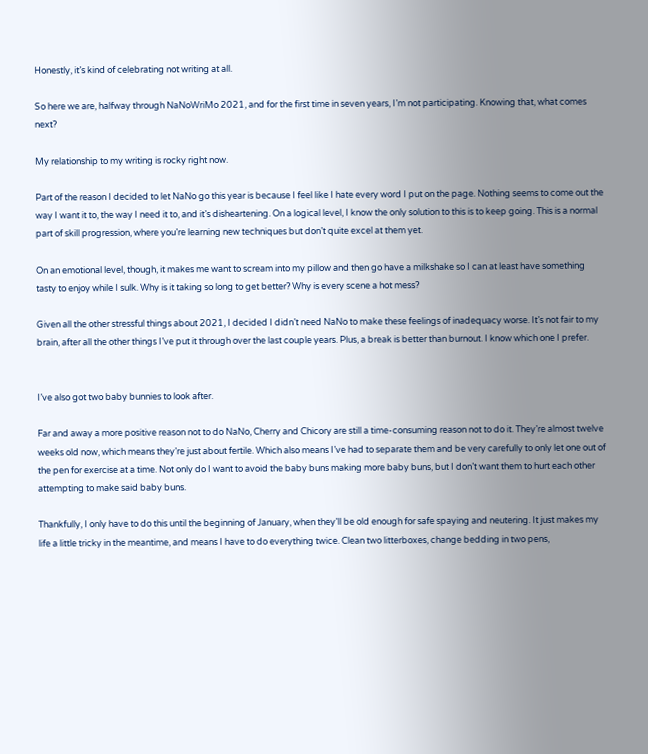Honestly, it’s kind of celebrating not writing at all.

So here we are, halfway through NaNoWriMo 2021, and for the first time in seven years, I’m not participating. Knowing that, what comes next?

My relationship to my writing is rocky right now.

Part of the reason I decided to let NaNo go this year is because I feel like I hate every word I put on the page. Nothing seems to come out the way I want it to, the way I need it to, and it’s disheartening. On a logical level, I know the only solution to this is to keep going. This is a normal part of skill progression, where you’re learning new techniques but don’t quite excel at them yet.

On an emotional level, though, it makes me want to scream into my pillow and then go have a milkshake so I can at least have something tasty to enjoy while I sulk. Why is it taking so long to get better? Why is every scene a hot mess?

Given all the other stressful things about 2021, I decided I didn’t need NaNo to make these feelings of inadequacy worse. It’s not fair to my brain, after all the other things I’ve put it through over the last couple years. Plus, a break is better than burnout. I know which one I prefer.


I’ve also got two baby bunnies to look after.

Far and away a more positive reason not to do NaNo, Cherry and Chicory are still a time-consuming reason not to do it. They’re almost twelve weeks old now, which means they’re just about fertile. Which also means I’ve had to separate them and be very carefully to only let one out of the pen for exercise at a time. Not only do I want to avoid the baby buns making more baby buns, but I don’t want them to hurt each other attempting to make said baby buns.

Thankfully, I only have to do this until the beginning of January, when they’ll be old enough for safe spaying and neutering. It just makes my life a little tricky in the meantime, and means I have to do everything twice. Clean two litterboxes, change bedding in two pens,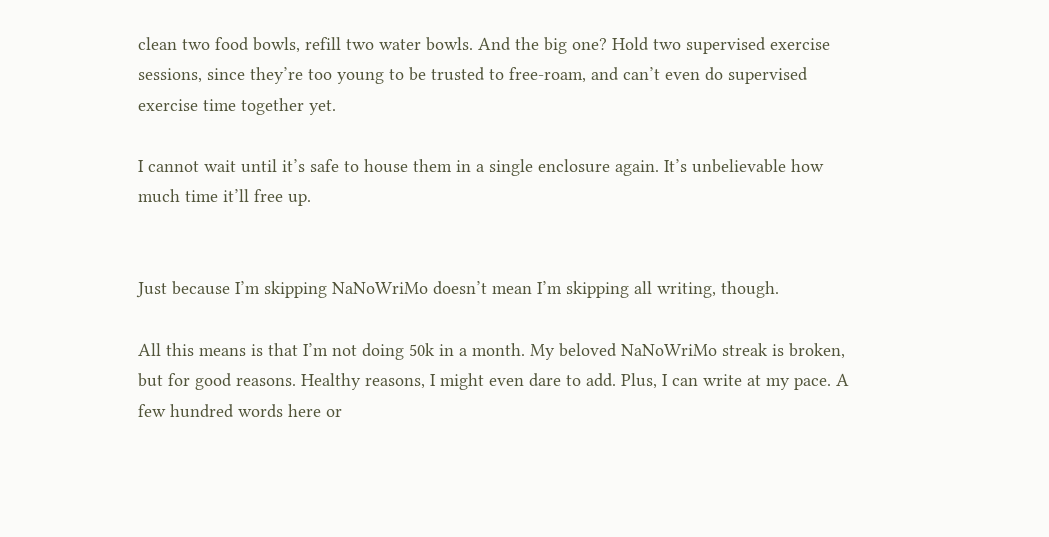clean two food bowls, refill two water bowls. And the big one? Hold two supervised exercise sessions, since they’re too young to be trusted to free-roam, and can’t even do supervised exercise time together yet.

I cannot wait until it’s safe to house them in a single enclosure again. It’s unbelievable how much time it’ll free up.


Just because I’m skipping NaNoWriMo doesn’t mean I’m skipping all writing, though.

All this means is that I’m not doing 50k in a month. My beloved NaNoWriMo streak is broken, but for good reasons. Healthy reasons, I might even dare to add. Plus, I can write at my pace. A few hundred words here or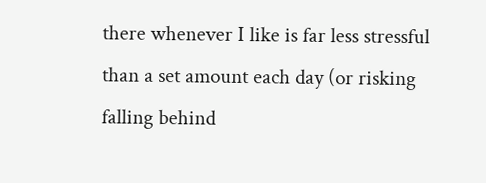there whenever I like is far less stressful than a set amount each day (or risking falling behind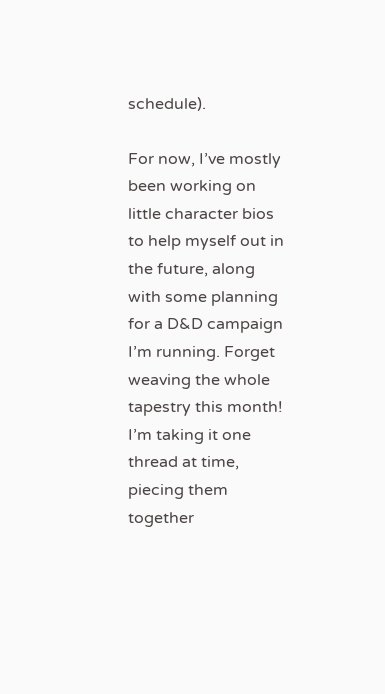schedule).

For now, I’ve mostly been working on little character bios to help myself out in the future, along with some planning for a D&D campaign I’m running. Forget weaving the whole tapestry this month! I’m taking it one thread at time, piecing them together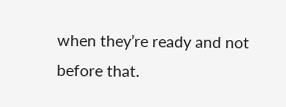when they’re ready and not before that.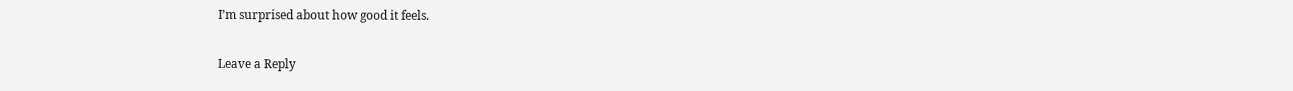I’m surprised about how good it feels.

Leave a Reply